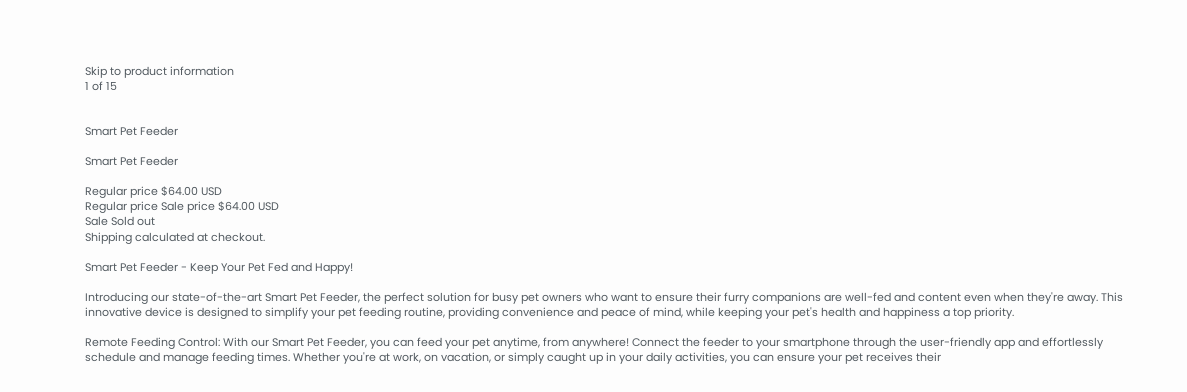Skip to product information
1 of 15


Smart Pet Feeder

Smart Pet Feeder

Regular price $64.00 USD
Regular price Sale price $64.00 USD
Sale Sold out
Shipping calculated at checkout.

Smart Pet Feeder - Keep Your Pet Fed and Happy!

Introducing our state-of-the-art Smart Pet Feeder, the perfect solution for busy pet owners who want to ensure their furry companions are well-fed and content even when they're away. This innovative device is designed to simplify your pet feeding routine, providing convenience and peace of mind, while keeping your pet's health and happiness a top priority.

Remote Feeding Control: With our Smart Pet Feeder, you can feed your pet anytime, from anywhere! Connect the feeder to your smartphone through the user-friendly app and effortlessly schedule and manage feeding times. Whether you're at work, on vacation, or simply caught up in your daily activities, you can ensure your pet receives their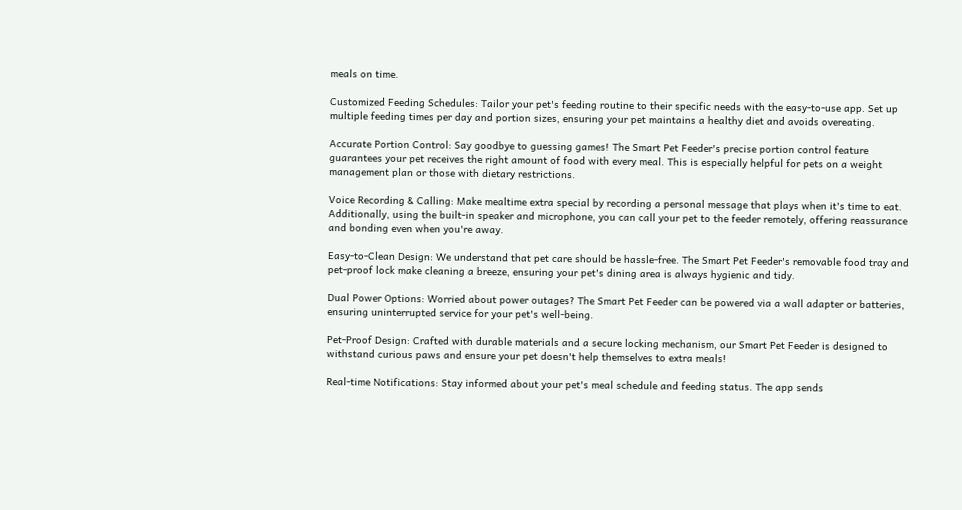meals on time.

Customized Feeding Schedules: Tailor your pet's feeding routine to their specific needs with the easy-to-use app. Set up multiple feeding times per day and portion sizes, ensuring your pet maintains a healthy diet and avoids overeating.

Accurate Portion Control: Say goodbye to guessing games! The Smart Pet Feeder's precise portion control feature guarantees your pet receives the right amount of food with every meal. This is especially helpful for pets on a weight management plan or those with dietary restrictions.

Voice Recording & Calling: Make mealtime extra special by recording a personal message that plays when it's time to eat. Additionally, using the built-in speaker and microphone, you can call your pet to the feeder remotely, offering reassurance and bonding even when you're away.

Easy-to-Clean Design: We understand that pet care should be hassle-free. The Smart Pet Feeder's removable food tray and pet-proof lock make cleaning a breeze, ensuring your pet's dining area is always hygienic and tidy.

Dual Power Options: Worried about power outages? The Smart Pet Feeder can be powered via a wall adapter or batteries, ensuring uninterrupted service for your pet's well-being.

Pet-Proof Design: Crafted with durable materials and a secure locking mechanism, our Smart Pet Feeder is designed to withstand curious paws and ensure your pet doesn't help themselves to extra meals!

Real-time Notifications: Stay informed about your pet's meal schedule and feeding status. The app sends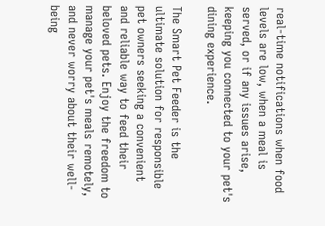real-time notifications when food levels are low, when a meal is served, or if any issues arise, keeping you connected to your pet's dining experience.

The Smart Pet Feeder is the ultimate solution for responsible pet owners seeking a convenient and reliable way to feed their beloved pets. Enjoy the freedom to manage your pet's meals remotely, and never worry about their well-being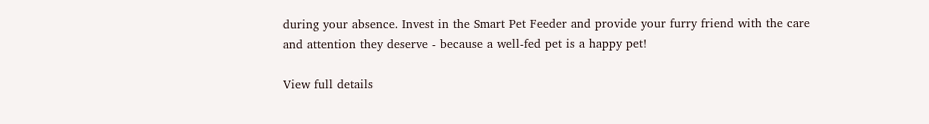during your absence. Invest in the Smart Pet Feeder and provide your furry friend with the care and attention they deserve - because a well-fed pet is a happy pet!

View full details